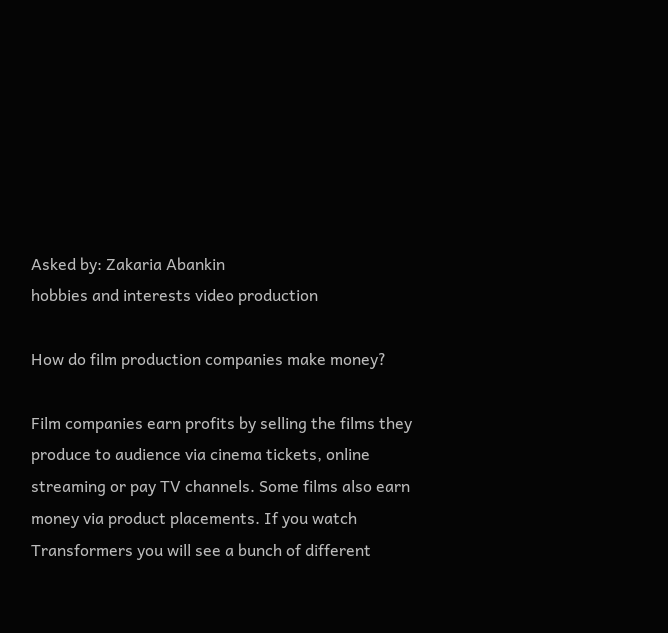Asked by: Zakaria Abankin
hobbies and interests video production

How do film production companies make money?

Film companies earn profits by selling the films they produce to audience via cinema tickets, online streaming or pay TV channels. Some films also earn money via product placements. If you watch Transformers you will see a bunch of different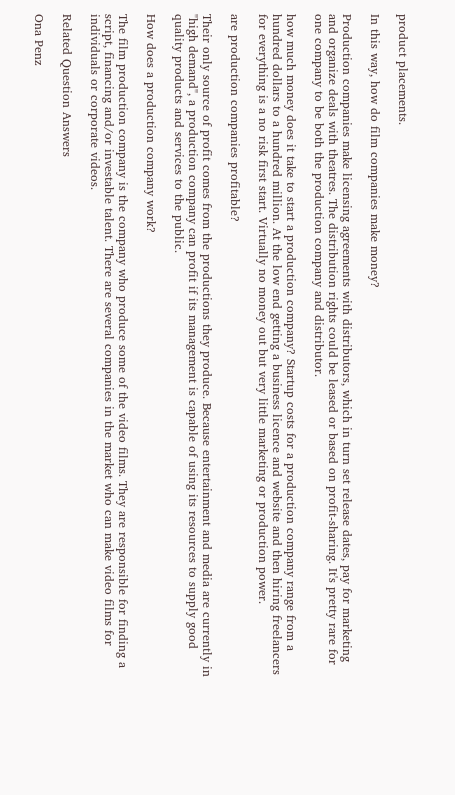product placements.

In this way, how do film companies make money?

Production companies make licensing agreements with distributors, which in turn set release dates, pay for marketing and organize deals with theatres. The distribution rights could be leased or based on profit-sharing. It's pretty rare for one company to be both the production company and distributor.

how much money does it take to start a production company? Startup costs for a production company range from a hundred dollars to a hundred million. At the low end getting a business licence and website and then hiring freelancers for everything is a no risk first start. Virtually no money out but very little marketing or production power.

are production companies profitable?

Their only source of profit comes from the productions they produce. Because entertainment and media are currently in "high demand", a production company can profit if its management is capable of using its resources to supply good quality products and services to the public.

How does a production company work?

The film production company is the company who produce some of the video films. They are responsible for finding a script, financing and/or investable talent. There are several companies in the market who can make video films for individuals or corporate videos.

Related Question Answers

Ona Penz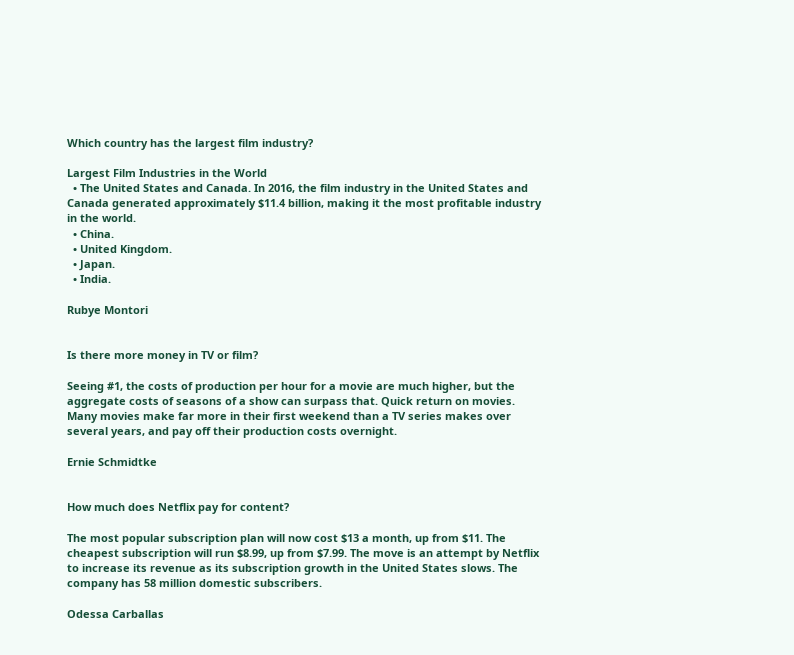Which country has the largest film industry?

Largest Film Industries in the World
  • The United States and Canada. In 2016, the film industry in the United States and Canada generated approximately $11.4 billion, making it the most profitable industry in the world.
  • China.
  • United Kingdom.
  • Japan.
  • India.

Rubye Montori


Is there more money in TV or film?

Seeing #1, the costs of production per hour for a movie are much higher, but the aggregate costs of seasons of a show can surpass that. Quick return on movies. Many movies make far more in their first weekend than a TV series makes over several years, and pay off their production costs overnight.

Ernie Schmidtke


How much does Netflix pay for content?

The most popular subscription plan will now cost $13 a month, up from $11. The cheapest subscription will run $8.99, up from $7.99. The move is an attempt by Netflix to increase its revenue as its subscription growth in the United States slows. The company has 58 million domestic subscribers.

Odessa Carballas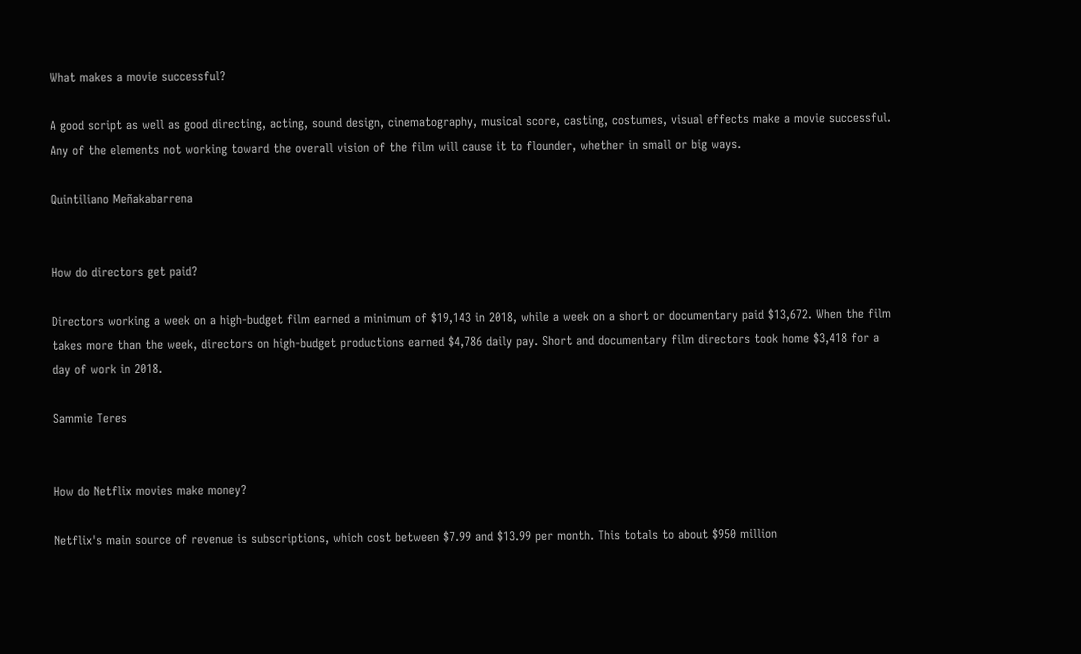What makes a movie successful?

A good script as well as good directing, acting, sound design, cinematography, musical score, casting, costumes, visual effects make a movie successful. Any of the elements not working toward the overall vision of the film will cause it to flounder, whether in small or big ways.

Quintiliano Meñakabarrena


How do directors get paid?

Directors working a week on a high-budget film earned a minimum of $19,143 in 2018, while a week on a short or documentary paid $13,672. When the film takes more than the week, directors on high-budget productions earned $4,786 daily pay. Short and documentary film directors took home $3,418 for a day of work in 2018.

Sammie Teres


How do Netflix movies make money?

Netflix's main source of revenue is subscriptions, which cost between $7.99 and $13.99 per month. This totals to about $950 million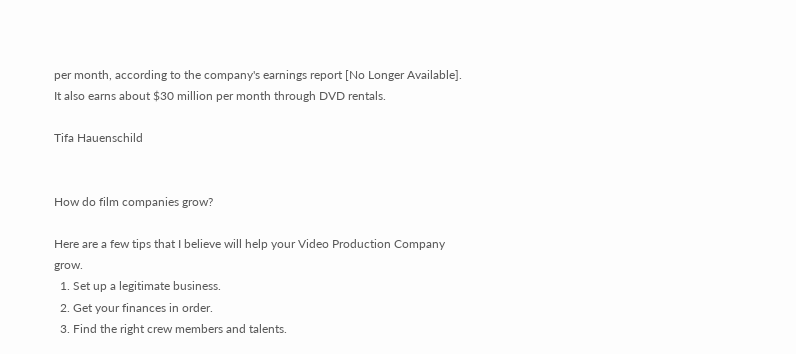per month, according to the company's earnings report [No Longer Available]. It also earns about $30 million per month through DVD rentals.

Tifa Hauenschild


How do film companies grow?

Here are a few tips that I believe will help your Video Production Company grow.
  1. Set up a legitimate business.
  2. Get your finances in order.
  3. Find the right crew members and talents.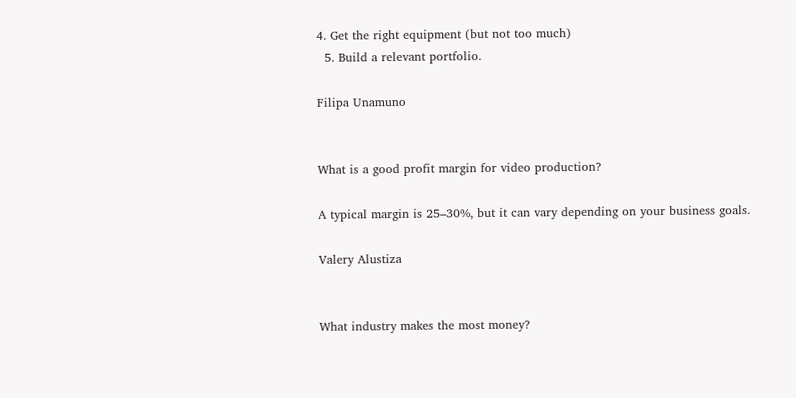4. Get the right equipment (but not too much)
  5. Build a relevant portfolio.

Filipa Unamuno


What is a good profit margin for video production?

A typical margin is 25–30%, but it can vary depending on your business goals.

Valery Alustiza


What industry makes the most money?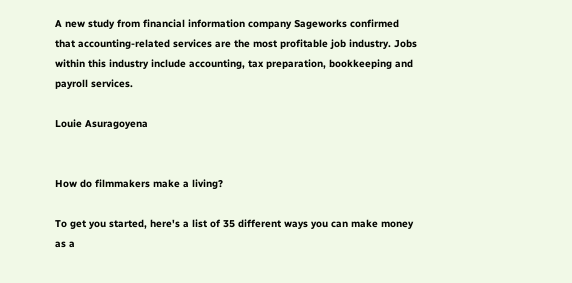A new study from financial information company Sageworks confirmed that accounting-related services are the most profitable job industry. Jobs within this industry include accounting, tax preparation, bookkeeping and payroll services.

Louie Asuragoyena


How do filmmakers make a living?

To get you started, here's a list of 35 different ways you can make money as a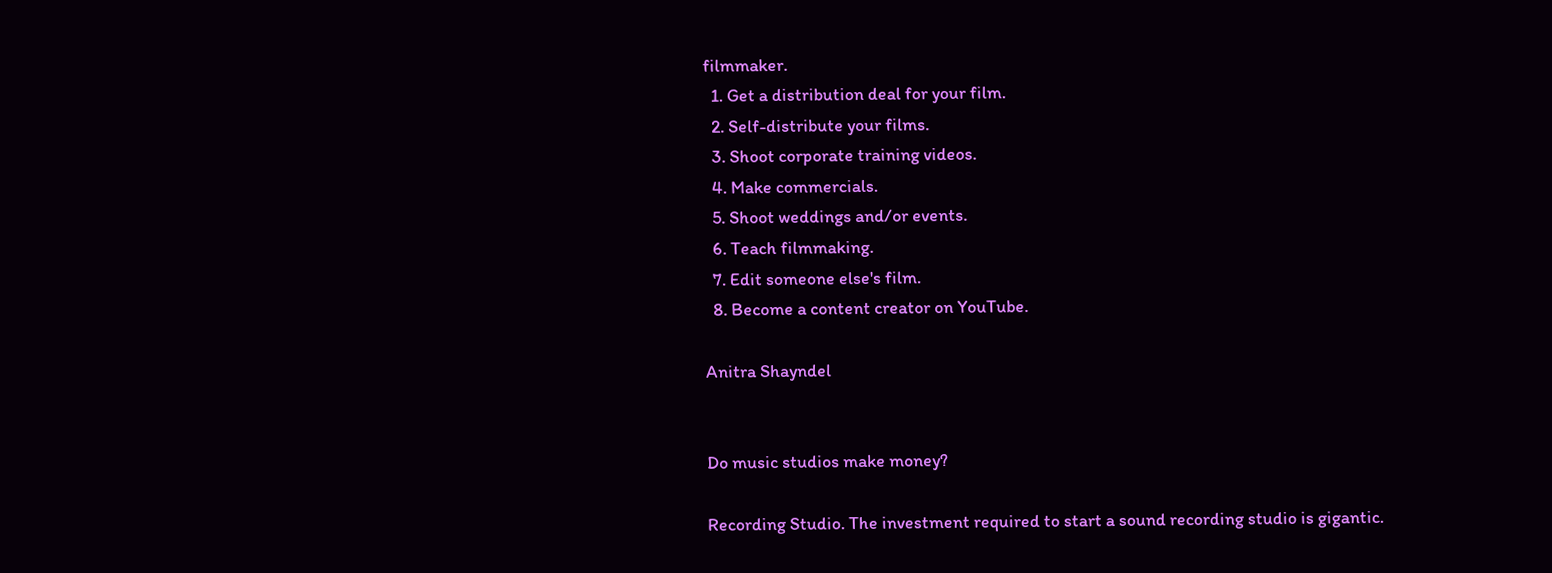filmmaker.
  1. Get a distribution deal for your film.
  2. Self-distribute your films.
  3. Shoot corporate training videos.
  4. Make commercials.
  5. Shoot weddings and/or events.
  6. Teach filmmaking.
  7. Edit someone else's film.
  8. Become a content creator on YouTube.

Anitra Shayndel


Do music studios make money?

Recording Studio. The investment required to start a sound recording studio is gigantic.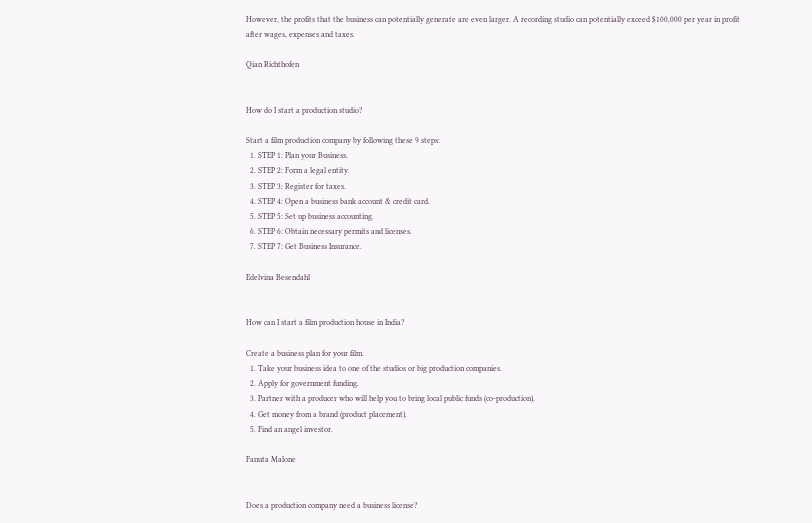However, the profits that the business can potentially generate are even larger. A recording studio can potentially exceed $100,000 per year in profit after wages, expenses and taxes.

Qian Richthofen


How do I start a production studio?

Start a film production company by following these 9 steps:
  1. STEP 1: Plan your Business.
  2. STEP 2: Form a legal entity.
  3. STEP 3: Register for taxes.
  4. STEP 4: Open a business bank account & credit card.
  5. STEP 5: Set up business accounting.
  6. STEP 6: Obtain necessary permits and licenses.
  7. STEP 7: Get Business Insurance.

Edelvina Besendahl


How can I start a film production house in India?

Create a business plan for your film.
  1. Take your business idea to one of the studios or big production companies.
  2. Apply for government funding.
  3. Partner with a producer who will help you to bring local public funds (co-production).
  4. Get money from a brand (product placement).
  5. Find an angel investor.

Fanuta Malone


Does a production company need a business license?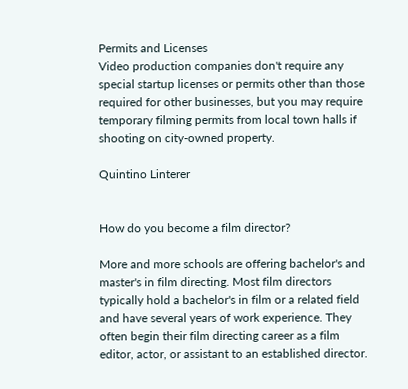Permits and Licenses
Video production companies don't require any special startup licenses or permits other than those required for other businesses, but you may require temporary filming permits from local town halls if shooting on city-owned property.

Quintino Linterer


How do you become a film director?

More and more schools are offering bachelor's and master's in film directing. Most film directors typically hold a bachelor's in film or a related field and have several years of work experience. They often begin their film directing career as a film editor, actor, or assistant to an established director.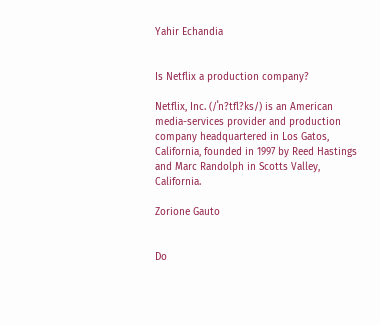Yahir Echandia


Is Netflix a production company?

Netflix, Inc. (/ˈn?tfl?ks/) is an American media-services provider and production company headquartered in Los Gatos, California, founded in 1997 by Reed Hastings and Marc Randolph in Scotts Valley, California.

Zorione Gauto


Do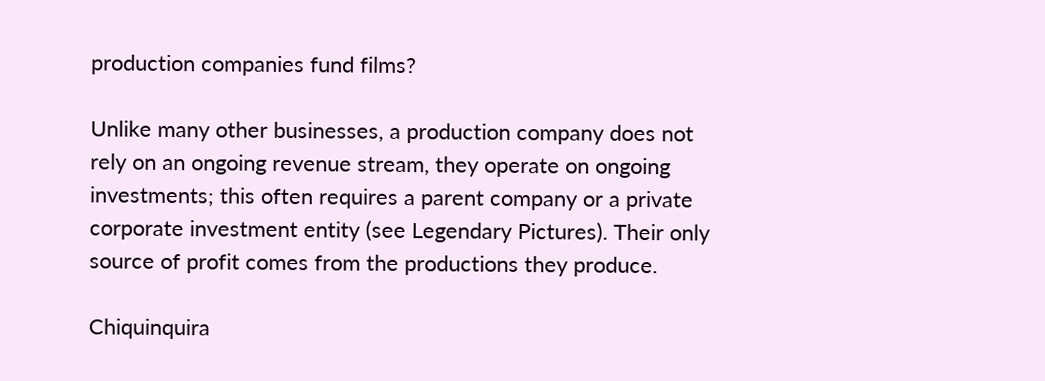production companies fund films?

Unlike many other businesses, a production company does not rely on an ongoing revenue stream, they operate on ongoing investments; this often requires a parent company or a private corporate investment entity (see Legendary Pictures). Their only source of profit comes from the productions they produce.

Chiquinquira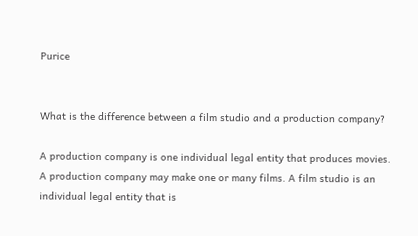Purice


What is the difference between a film studio and a production company?

A production company is one individual legal entity that produces movies. A production company may make one or many films. A film studio is an individual legal entity that is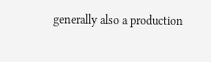generally also a production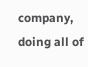company, doing all of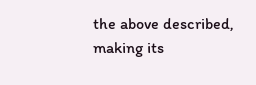the above described, making its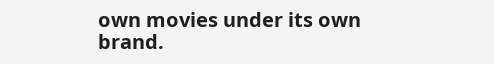own movies under its own brand.